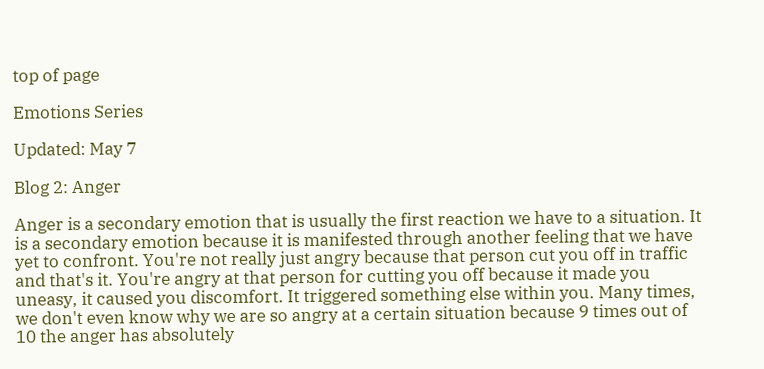top of page

Emotions Series

Updated: May 7

Blog 2: Anger

Anger is a secondary emotion that is usually the first reaction we have to a situation. It is a secondary emotion because it is manifested through another feeling that we have yet to confront. You're not really just angry because that person cut you off in traffic and that's it. You're angry at that person for cutting you off because it made you uneasy, it caused you discomfort. It triggered something else within you. Many times, we don't even know why we are so angry at a certain situation because 9 times out of 10 the anger has absolutely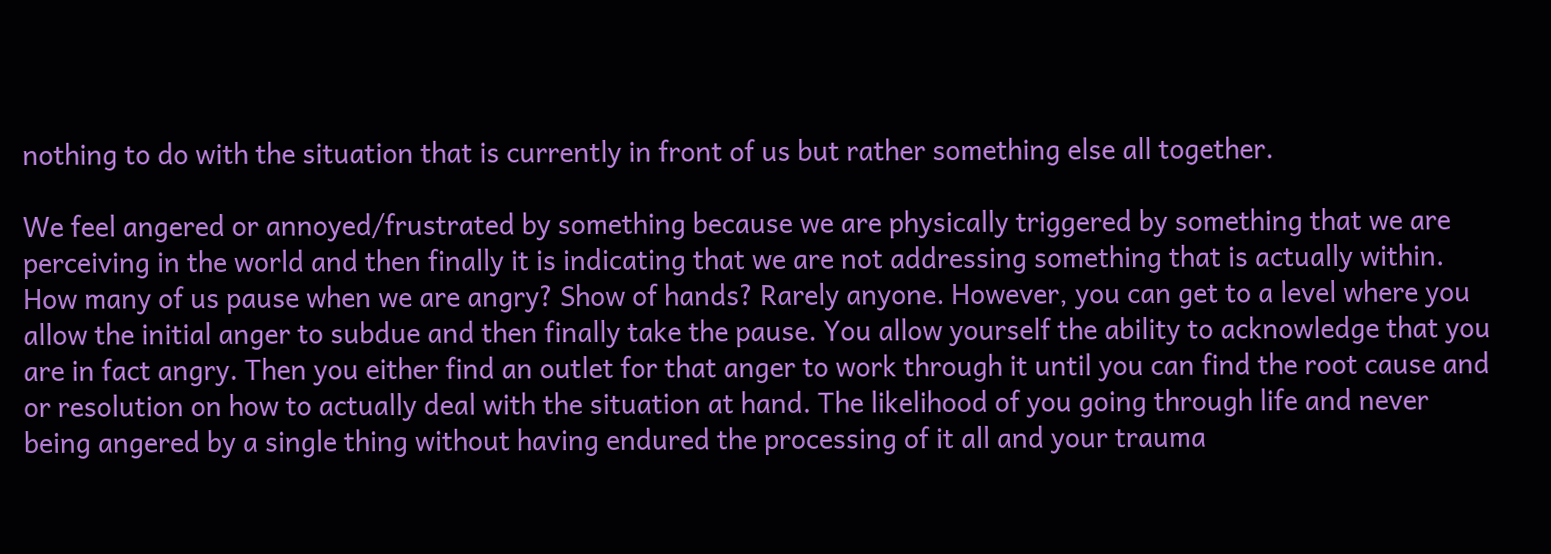nothing to do with the situation that is currently in front of us but rather something else all together.

We feel angered or annoyed/frustrated by something because we are physically triggered by something that we are perceiving in the world and then finally it is indicating that we are not addressing something that is actually within. How many of us pause when we are angry? Show of hands? Rarely anyone. However, you can get to a level where you allow the initial anger to subdue and then finally take the pause. You allow yourself the ability to acknowledge that you are in fact angry. Then you either find an outlet for that anger to work through it until you can find the root cause and or resolution on how to actually deal with the situation at hand. The likelihood of you going through life and never being angered by a single thing without having endured the processing of it all and your trauma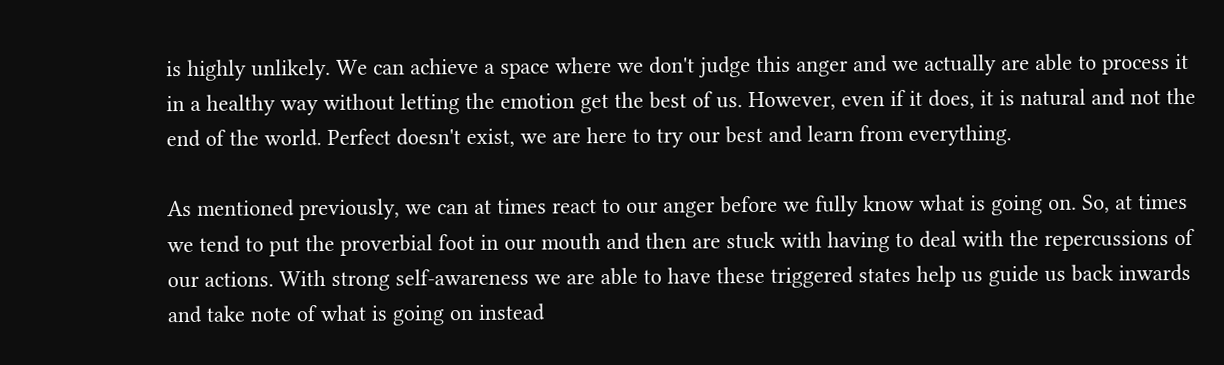is highly unlikely. We can achieve a space where we don't judge this anger and we actually are able to process it in a healthy way without letting the emotion get the best of us. However, even if it does, it is natural and not the end of the world. Perfect doesn't exist, we are here to try our best and learn from everything.

As mentioned previously, we can at times react to our anger before we fully know what is going on. So, at times we tend to put the proverbial foot in our mouth and then are stuck with having to deal with the repercussions of our actions. With strong self-awareness we are able to have these triggered states help us guide us back inwards and take note of what is going on instead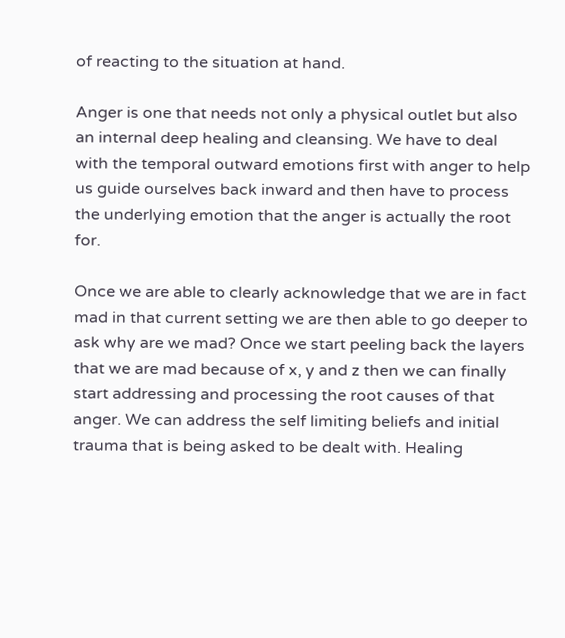of reacting to the situation at hand.

Anger is one that needs not only a physical outlet but also an internal deep healing and cleansing. We have to deal with the temporal outward emotions first with anger to help us guide ourselves back inward and then have to process the underlying emotion that the anger is actually the root for.

Once we are able to clearly acknowledge that we are in fact mad in that current setting we are then able to go deeper to ask why are we mad? Once we start peeling back the layers that we are mad because of x, y and z then we can finally start addressing and processing the root causes of that anger. We can address the self limiting beliefs and initial trauma that is being asked to be dealt with. Healing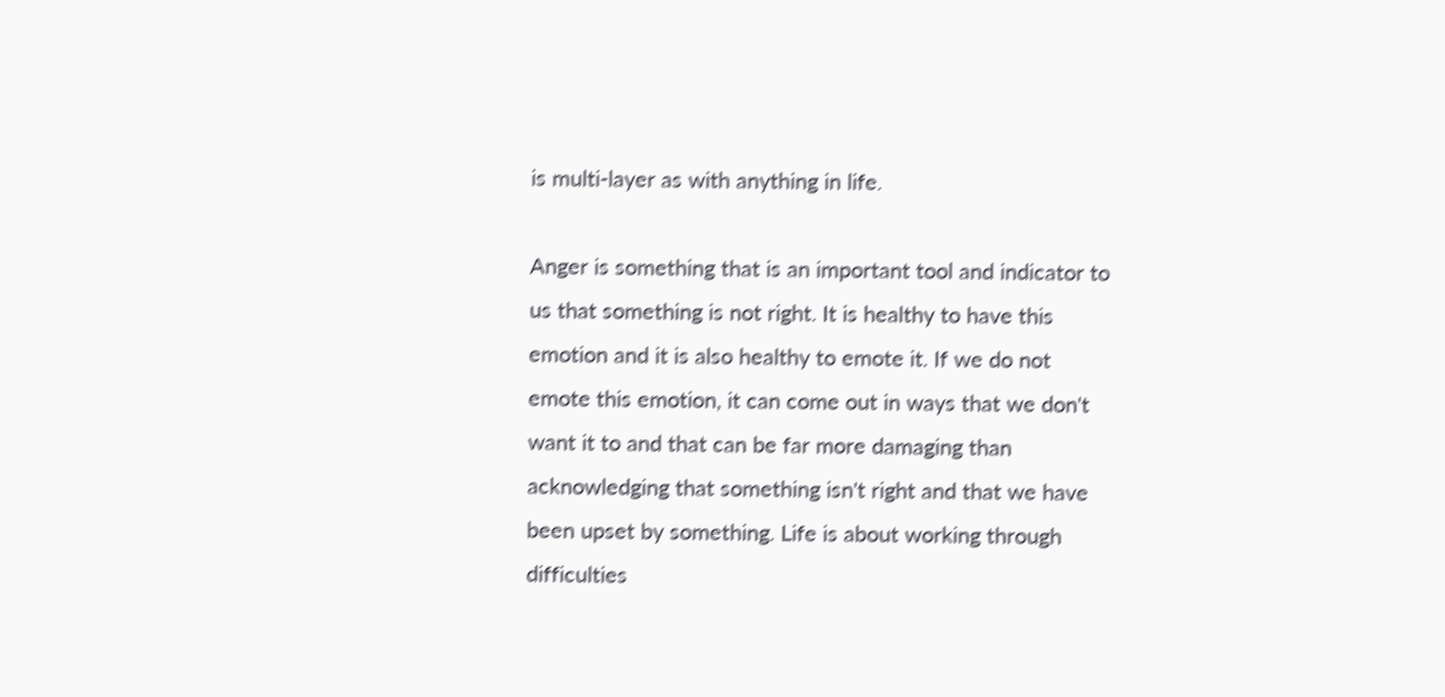is multi-layer as with anything in life.

Anger is something that is an important tool and indicator to us that something is not right. It is healthy to have this emotion and it is also healthy to emote it. If we do not emote this emotion, it can come out in ways that we don't want it to and that can be far more damaging than acknowledging that something isn't right and that we have been upset by something. Life is about working through difficulties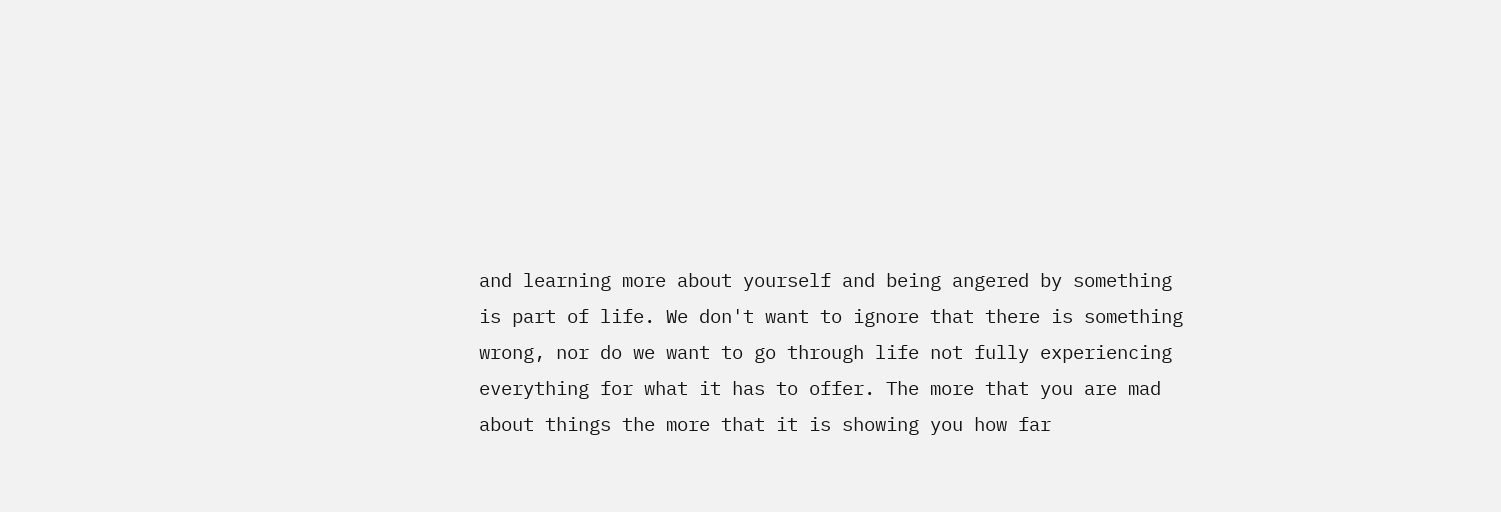and learning more about yourself and being angered by something is part of life. We don't want to ignore that there is something wrong, nor do we want to go through life not fully experiencing everything for what it has to offer. The more that you are mad about things the more that it is showing you how far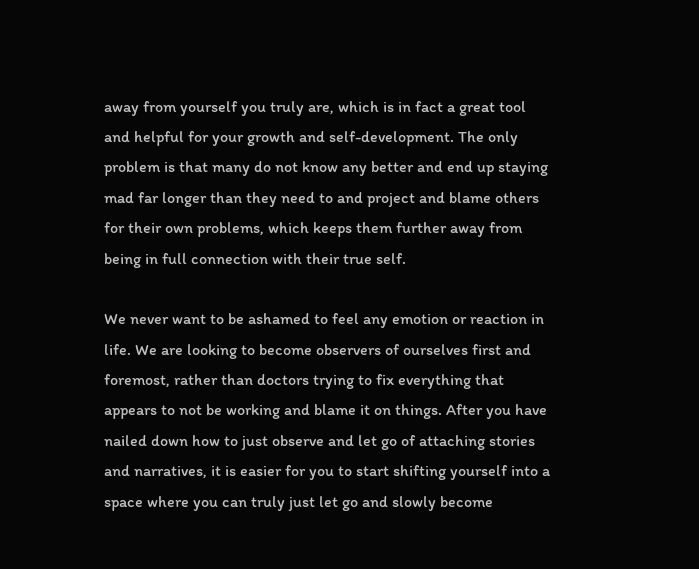away from yourself you truly are, which is in fact a great tool and helpful for your growth and self-development. The only problem is that many do not know any better and end up staying mad far longer than they need to and project and blame others for their own problems, which keeps them further away from being in full connection with their true self.

We never want to be ashamed to feel any emotion or reaction in life. We are looking to become observers of ourselves first and foremost, rather than doctors trying to fix everything that appears to not be working and blame it on things. After you have nailed down how to just observe and let go of attaching stories and narratives, it is easier for you to start shifting yourself into a space where you can truly just let go and slowly become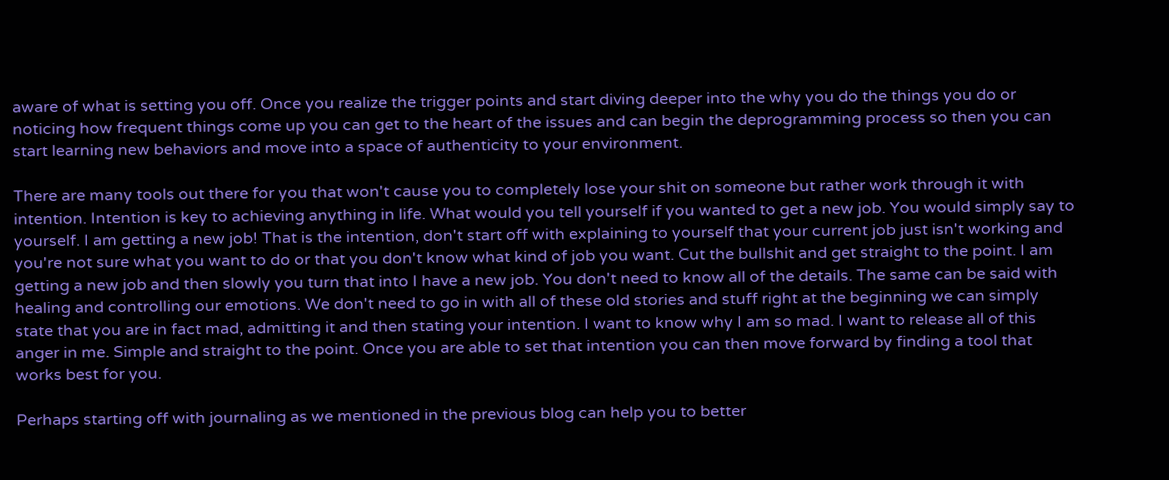aware of what is setting you off. Once you realize the trigger points and start diving deeper into the why you do the things you do or noticing how frequent things come up you can get to the heart of the issues and can begin the deprogramming process so then you can start learning new behaviors and move into a space of authenticity to your environment.

There are many tools out there for you that won't cause you to completely lose your shit on someone but rather work through it with intention. Intention is key to achieving anything in life. What would you tell yourself if you wanted to get a new job. You would simply say to yourself. I am getting a new job! That is the intention, don't start off with explaining to yourself that your current job just isn't working and you're not sure what you want to do or that you don't know what kind of job you want. Cut the bullshit and get straight to the point. I am getting a new job and then slowly you turn that into I have a new job. You don't need to know all of the details. The same can be said with healing and controlling our emotions. We don't need to go in with all of these old stories and stuff right at the beginning we can simply state that you are in fact mad, admitting it and then stating your intention. I want to know why I am so mad. I want to release all of this anger in me. Simple and straight to the point. Once you are able to set that intention you can then move forward by finding a tool that works best for you.

Perhaps starting off with journaling as we mentioned in the previous blog can help you to better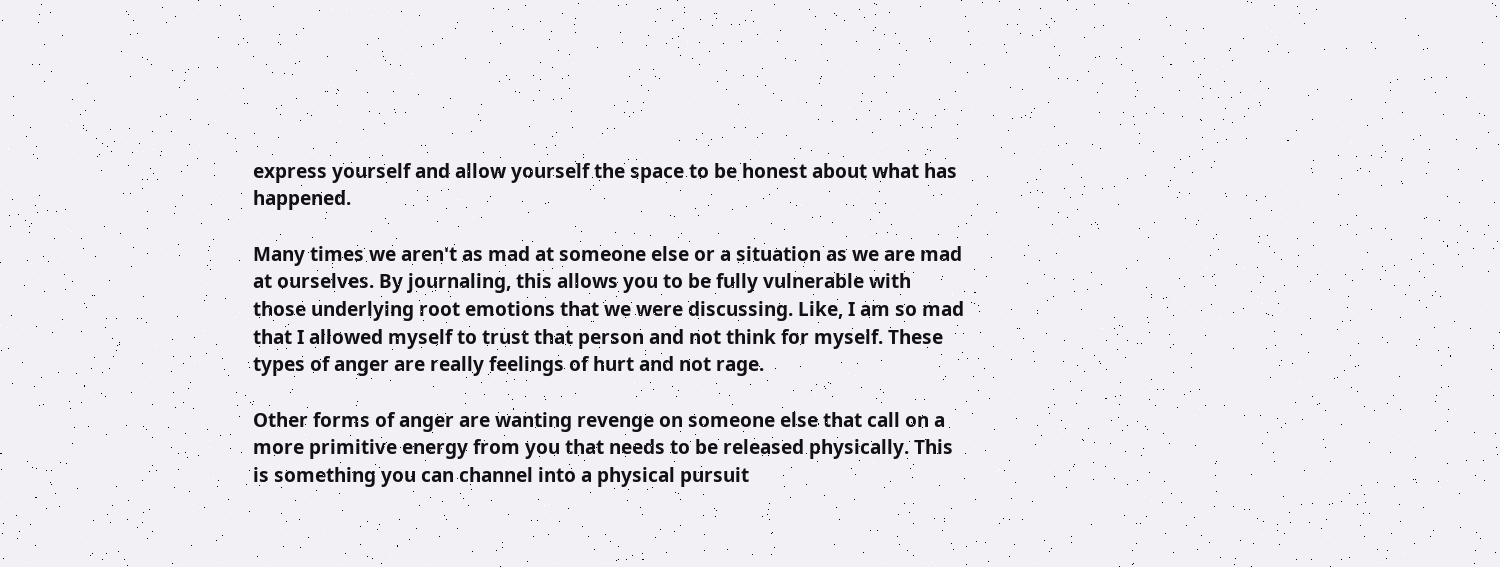express yourself and allow yourself the space to be honest about what has happened.

Many times we aren't as mad at someone else or a situation as we are mad at ourselves. By journaling, this allows you to be fully vulnerable with those underlying root emotions that we were discussing. Like, I am so mad that I allowed myself to trust that person and not think for myself. These types of anger are really feelings of hurt and not rage.

Other forms of anger are wanting revenge on someone else that call on a more primitive energy from you that needs to be released physically. This is something you can channel into a physical pursuit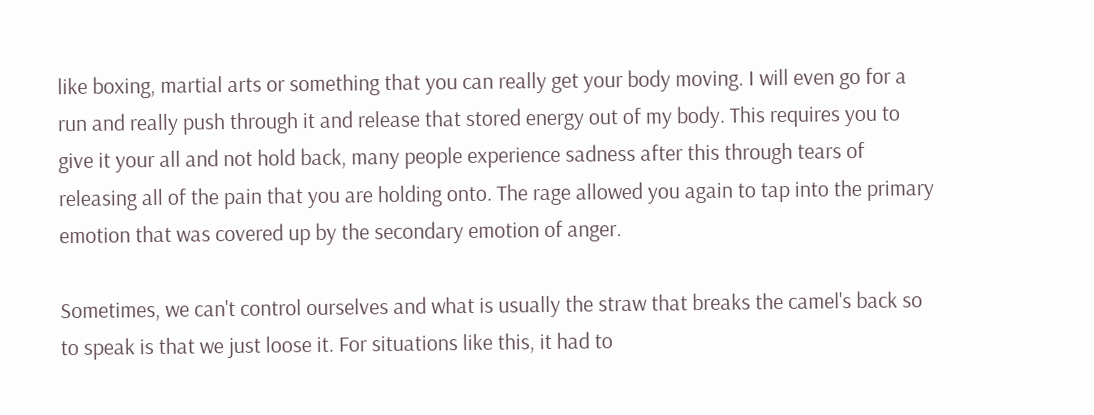like boxing, martial arts or something that you can really get your body moving. I will even go for a run and really push through it and release that stored energy out of my body. This requires you to give it your all and not hold back, many people experience sadness after this through tears of releasing all of the pain that you are holding onto. The rage allowed you again to tap into the primary emotion that was covered up by the secondary emotion of anger.

Sometimes, we can't control ourselves and what is usually the straw that breaks the camel's back so to speak is that we just loose it. For situations like this, it had to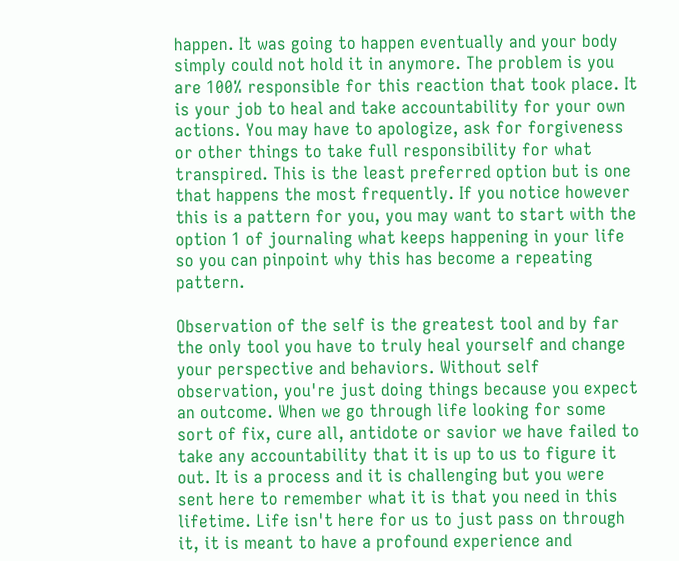happen. It was going to happen eventually and your body simply could not hold it in anymore. The problem is you are 100% responsible for this reaction that took place. It is your job to heal and take accountability for your own actions. You may have to apologize, ask for forgiveness or other things to take full responsibility for what transpired. This is the least preferred option but is one that happens the most frequently. If you notice however this is a pattern for you, you may want to start with the option 1 of journaling what keeps happening in your life so you can pinpoint why this has become a repeating pattern.

Observation of the self is the greatest tool and by far the only tool you have to truly heal yourself and change your perspective and behaviors. Without self observation, you're just doing things because you expect an outcome. When we go through life looking for some sort of fix, cure all, antidote or savior we have failed to take any accountability that it is up to us to figure it out. It is a process and it is challenging but you were sent here to remember what it is that you need in this lifetime. Life isn't here for us to just pass on through it, it is meant to have a profound experience and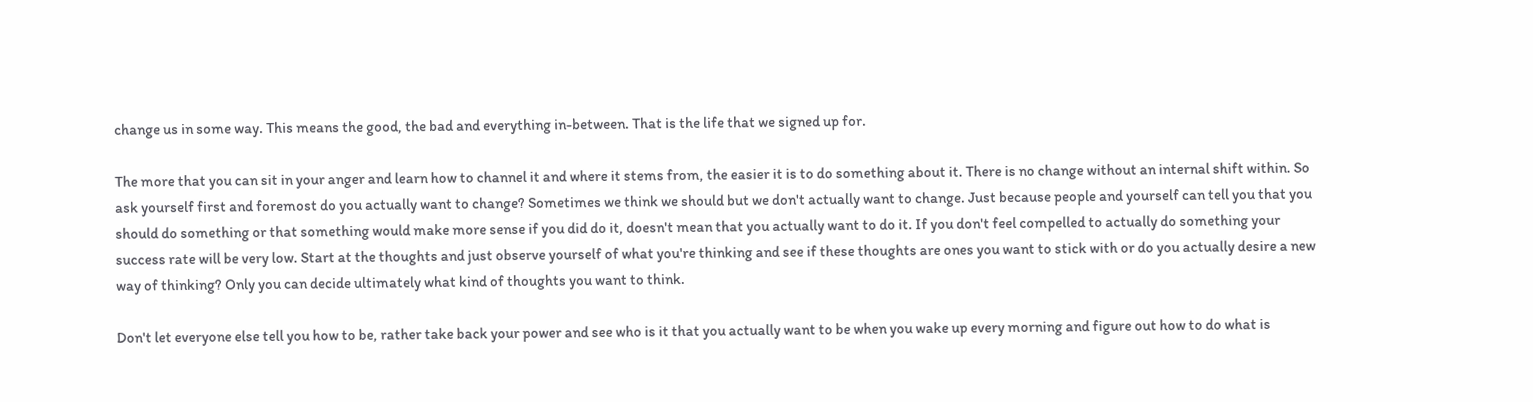change us in some way. This means the good, the bad and everything in-between. That is the life that we signed up for.

The more that you can sit in your anger and learn how to channel it and where it stems from, the easier it is to do something about it. There is no change without an internal shift within. So ask yourself first and foremost do you actually want to change? Sometimes we think we should but we don't actually want to change. Just because people and yourself can tell you that you should do something or that something would make more sense if you did do it, doesn't mean that you actually want to do it. If you don't feel compelled to actually do something your success rate will be very low. Start at the thoughts and just observe yourself of what you're thinking and see if these thoughts are ones you want to stick with or do you actually desire a new way of thinking? Only you can decide ultimately what kind of thoughts you want to think.

Don't let everyone else tell you how to be, rather take back your power and see who is it that you actually want to be when you wake up every morning and figure out how to do what is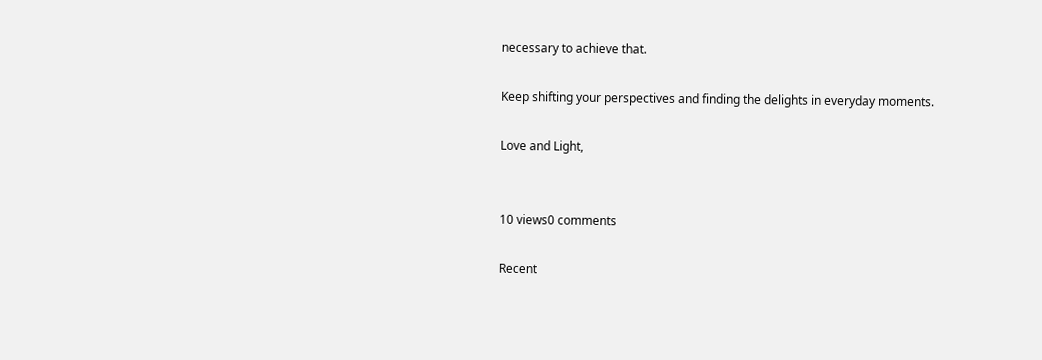necessary to achieve that.

Keep shifting your perspectives and finding the delights in everyday moments.

Love and Light,


10 views0 comments

Recent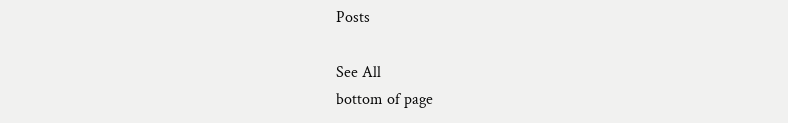Posts

See All
bottom of page